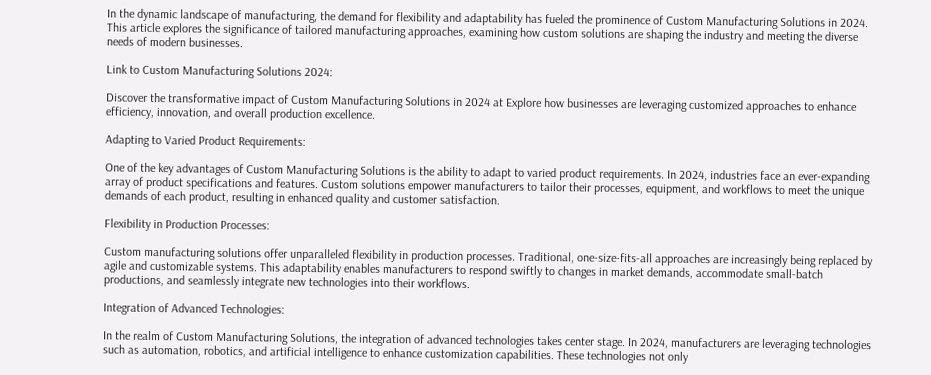In the dynamic landscape of manufacturing, the demand for flexibility and adaptability has fueled the prominence of Custom Manufacturing Solutions in 2024. This article explores the significance of tailored manufacturing approaches, examining how custom solutions are shaping the industry and meeting the diverse needs of modern businesses.

Link to Custom Manufacturing Solutions 2024:

Discover the transformative impact of Custom Manufacturing Solutions in 2024 at Explore how businesses are leveraging customized approaches to enhance efficiency, innovation, and overall production excellence.

Adapting to Varied Product Requirements:

One of the key advantages of Custom Manufacturing Solutions is the ability to adapt to varied product requirements. In 2024, industries face an ever-expanding array of product specifications and features. Custom solutions empower manufacturers to tailor their processes, equipment, and workflows to meet the unique demands of each product, resulting in enhanced quality and customer satisfaction.

Flexibility in Production Processes:

Custom manufacturing solutions offer unparalleled flexibility in production processes. Traditional, one-size-fits-all approaches are increasingly being replaced by agile and customizable systems. This adaptability enables manufacturers to respond swiftly to changes in market demands, accommodate small-batch productions, and seamlessly integrate new technologies into their workflows.

Integration of Advanced Technologies:

In the realm of Custom Manufacturing Solutions, the integration of advanced technologies takes center stage. In 2024, manufacturers are leveraging technologies such as automation, robotics, and artificial intelligence to enhance customization capabilities. These technologies not only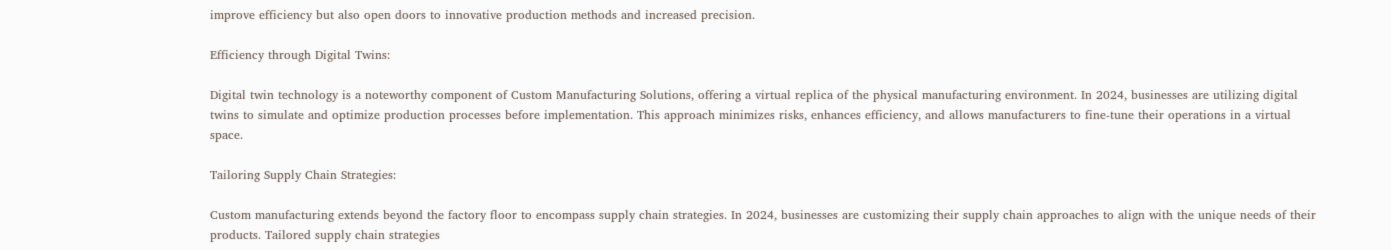improve efficiency but also open doors to innovative production methods and increased precision.

Efficiency through Digital Twins:

Digital twin technology is a noteworthy component of Custom Manufacturing Solutions, offering a virtual replica of the physical manufacturing environment. In 2024, businesses are utilizing digital twins to simulate and optimize production processes before implementation. This approach minimizes risks, enhances efficiency, and allows manufacturers to fine-tune their operations in a virtual space.

Tailoring Supply Chain Strategies:

Custom manufacturing extends beyond the factory floor to encompass supply chain strategies. In 2024, businesses are customizing their supply chain approaches to align with the unique needs of their products. Tailored supply chain strategies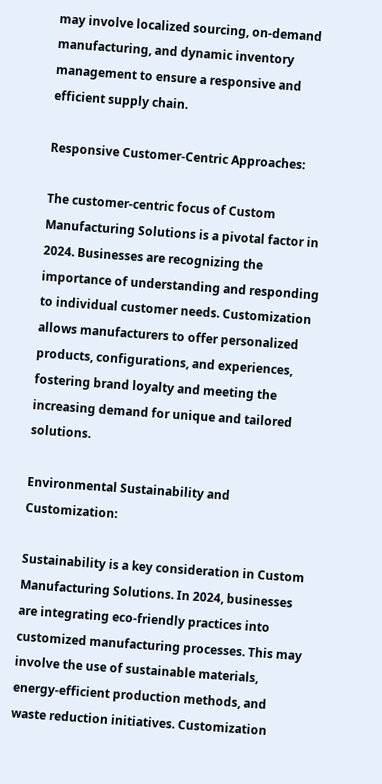may involve localized sourcing, on-demand manufacturing, and dynamic inventory management to ensure a responsive and efficient supply chain.

Responsive Customer-Centric Approaches:

The customer-centric focus of Custom Manufacturing Solutions is a pivotal factor in 2024. Businesses are recognizing the importance of understanding and responding to individual customer needs. Customization allows manufacturers to offer personalized products, configurations, and experiences, fostering brand loyalty and meeting the increasing demand for unique and tailored solutions.

Environmental Sustainability and Customization:

Sustainability is a key consideration in Custom Manufacturing Solutions. In 2024, businesses are integrating eco-friendly practices into customized manufacturing processes. This may involve the use of sustainable materials, energy-efficient production methods, and waste reduction initiatives. Customization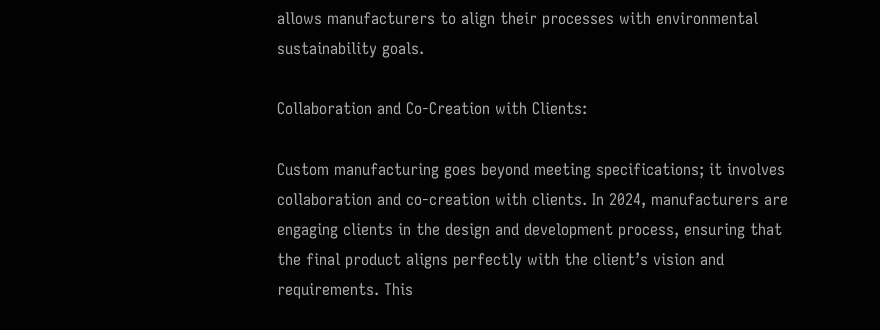allows manufacturers to align their processes with environmental sustainability goals.

Collaboration and Co-Creation with Clients:

Custom manufacturing goes beyond meeting specifications; it involves collaboration and co-creation with clients. In 2024, manufacturers are engaging clients in the design and development process, ensuring that the final product aligns perfectly with the client’s vision and requirements. This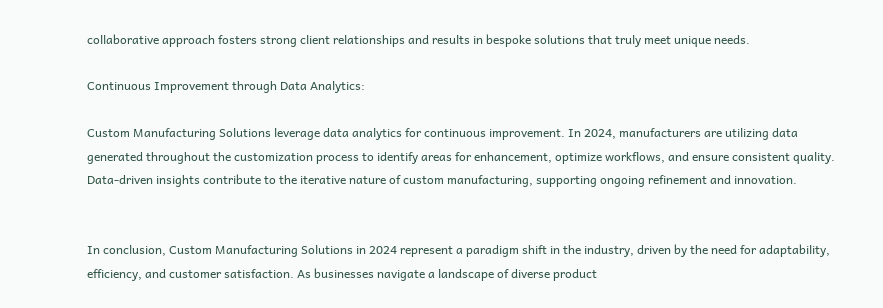collaborative approach fosters strong client relationships and results in bespoke solutions that truly meet unique needs.

Continuous Improvement through Data Analytics:

Custom Manufacturing Solutions leverage data analytics for continuous improvement. In 2024, manufacturers are utilizing data generated throughout the customization process to identify areas for enhancement, optimize workflows, and ensure consistent quality. Data-driven insights contribute to the iterative nature of custom manufacturing, supporting ongoing refinement and innovation.


In conclusion, Custom Manufacturing Solutions in 2024 represent a paradigm shift in the industry, driven by the need for adaptability, efficiency, and customer satisfaction. As businesses navigate a landscape of diverse product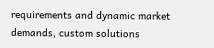requirements and dynamic market demands, custom solutions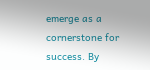emerge as a cornerstone for success. By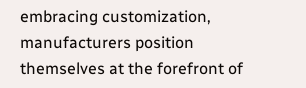embracing customization, manufacturers position themselves at the forefront of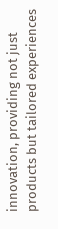innovation, providing not just products but tailored experiences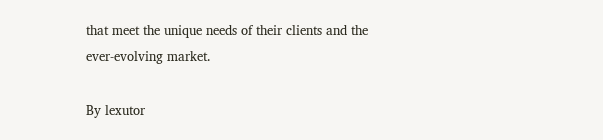that meet the unique needs of their clients and the ever-evolving market.

By lexutor